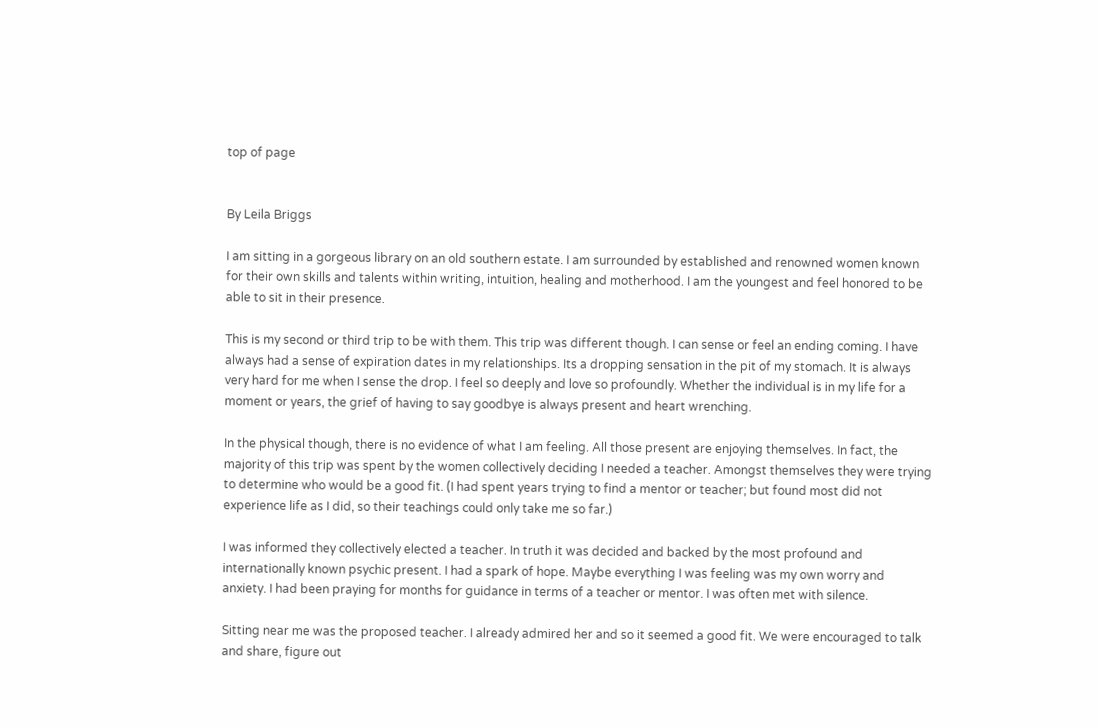top of page


By Leila Briggs

I am sitting in a gorgeous library on an old southern estate. I am surrounded by established and renowned women known for their own skills and talents within writing, intuition, healing and motherhood. I am the youngest and feel honored to be able to sit in their presence.

This is my second or third trip to be with them. This trip was different though. I can sense or feel an ending coming. I have always had a sense of expiration dates in my relationships. Its a dropping sensation in the pit of my stomach. It is always very hard for me when I sense the drop. I feel so deeply and love so profoundly. Whether the individual is in my life for a moment or years, the grief of having to say goodbye is always present and heart wrenching.

In the physical though, there is no evidence of what I am feeling. All those present are enjoying themselves. In fact, the majority of this trip was spent by the women collectively deciding I needed a teacher. Amongst themselves they were trying to determine who would be a good fit. (I had spent years trying to find a mentor or teacher; but found most did not experience life as I did, so their teachings could only take me so far.)

I was informed they collectively elected a teacher. In truth it was decided and backed by the most profound and internationally known psychic present. I had a spark of hope. Maybe everything I was feeling was my own worry and anxiety. I had been praying for months for guidance in terms of a teacher or mentor. I was often met with silence.

Sitting near me was the proposed teacher. I already admired her and so it seemed a good fit. We were encouraged to talk and share, figure out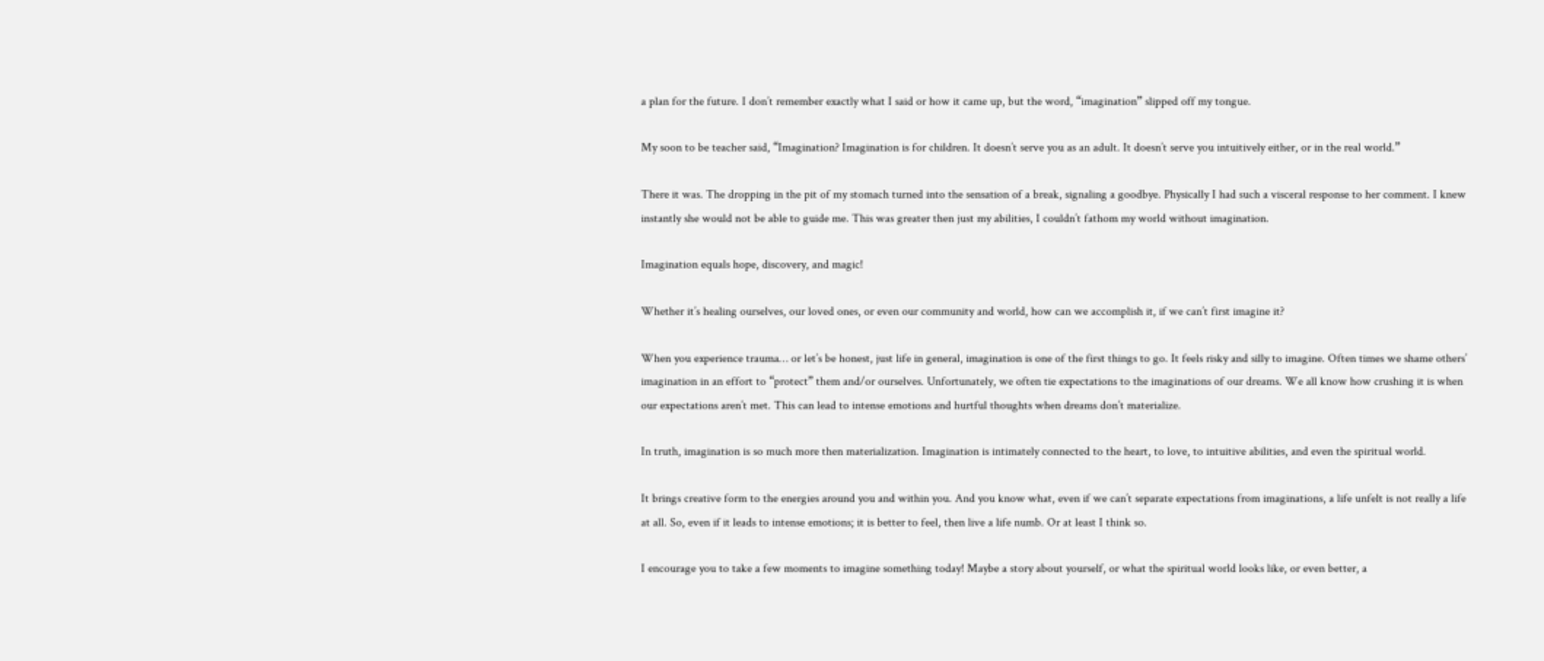a plan for the future. I don’t remember exactly what I said or how it came up, but the word, “imagination” slipped off my tongue.

My soon to be teacher said, “Imagination? Imagination is for children. It doesn’t serve you as an adult. It doesn’t serve you intuitively either, or in the real world.”

There it was. The dropping in the pit of my stomach turned into the sensation of a break, signaling a goodbye. Physically I had such a visceral response to her comment. I knew instantly she would not be able to guide me. This was greater then just my abilities, I couldn’t fathom my world without imagination.

Imagination equals hope, discovery, and magic!

Whether it’s healing ourselves, our loved ones, or even our community and world, how can we accomplish it, if we can’t first imagine it?

When you experience trauma… or let’s be honest, just life in general, imagination is one of the first things to go. It feels risky and silly to imagine. Often times we shame others’ imagination in an effort to “protect” them and/or ourselves. Unfortunately, we often tie expectations to the imaginations of our dreams. We all know how crushing it is when our expectations aren’t met. This can lead to intense emotions and hurtful thoughts when dreams don’t materialize.

In truth, imagination is so much more then materialization. Imagination is intimately connected to the heart, to love, to intuitive abilities, and even the spiritual world.

It brings creative form to the energies around you and within you. And you know what, even if we can’t separate expectations from imaginations, a life unfelt is not really a life at all. So, even if it leads to intense emotions; it is better to feel, then live a life numb. Or at least I think so.

I encourage you to take a few moments to imagine something today! Maybe a story about yourself, or what the spiritual world looks like, or even better, a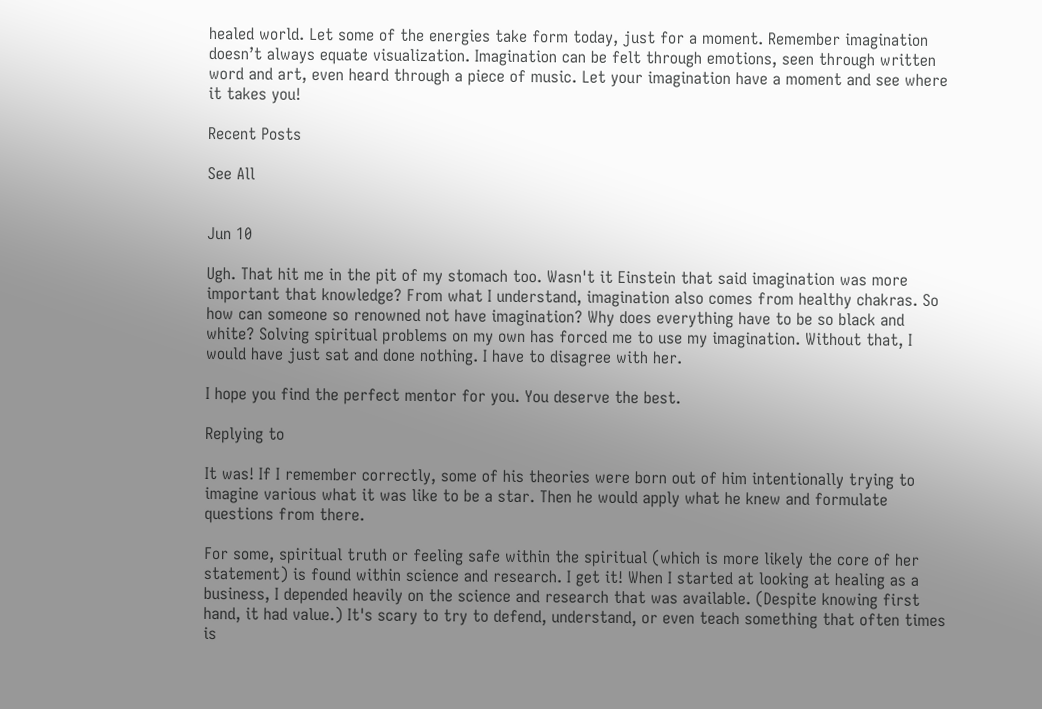healed world. Let some of the energies take form today, just for a moment. Remember imagination doesn’t always equate visualization. Imagination can be felt through emotions, seen through written word and art, even heard through a piece of music. Let your imagination have a moment and see where it takes you!

Recent Posts

See All


Jun 10

Ugh. That hit me in the pit of my stomach too. Wasn't it Einstein that said imagination was more important that knowledge? From what I understand, imagination also comes from healthy chakras. So how can someone so renowned not have imagination? Why does everything have to be so black and white? Solving spiritual problems on my own has forced me to use my imagination. Without that, I would have just sat and done nothing. I have to disagree with her.

I hope you find the perfect mentor for you. You deserve the best.

Replying to

It was! If I remember correctly, some of his theories were born out of him intentionally trying to imagine various what it was like to be a star. Then he would apply what he knew and formulate questions from there.

For some, spiritual truth or feeling safe within the spiritual (which is more likely the core of her statement) is found within science and research. I get it! When I started at looking at healing as a business, I depended heavily on the science and research that was available. (Despite knowing first hand, it had value.) It's scary to try to defend, understand, or even teach something that often times is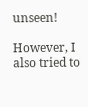unseen!

However, I also tried to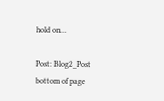hold on…

Post: Blog2_Post
bottom of page